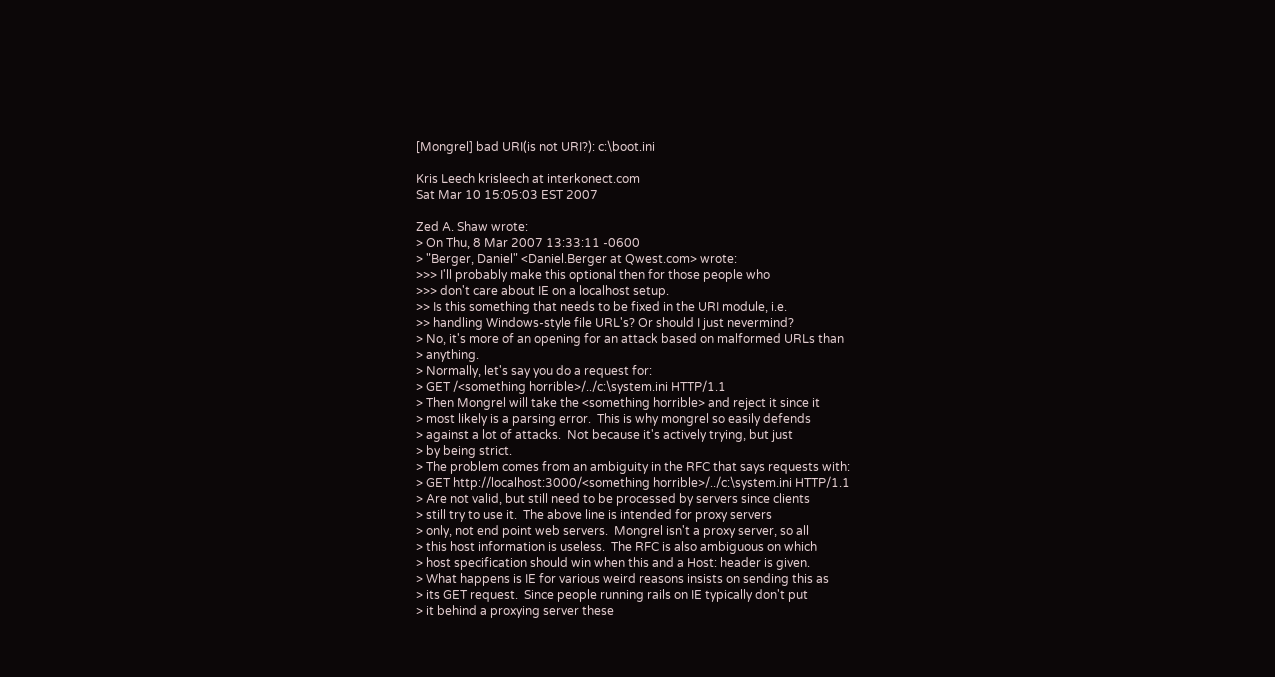[Mongrel] bad URI(is not URI?): c:\boot.ini

Kris Leech krisleech at interkonect.com
Sat Mar 10 15:05:03 EST 2007

Zed A. Shaw wrote:
> On Thu, 8 Mar 2007 13:33:11 -0600
> "Berger, Daniel" <Daniel.Berger at Qwest.com> wrote:
>>> I'll probably make this optional then for those people who
>>> don't care about IE on a localhost setup.
>> Is this something that needs to be fixed in the URI module, i.e.
>> handling Windows-style file URL's? Or should I just nevermind?
> No, it's more of an opening for an attack based on malformed URLs than
> anything.
> Normally, let's say you do a request for:
> GET /<something horrible>/../c:\system.ini HTTP/1.1
> Then Mongrel will take the <something horrible> and reject it since it
> most likely is a parsing error.  This is why mongrel so easily defends
> against a lot of attacks.  Not because it's actively trying, but just
> by being strict.
> The problem comes from an ambiguity in the RFC that says requests with:
> GET http://localhost:3000/<something horrible>/../c:\system.ini HTTP/1.1
> Are not valid, but still need to be processed by servers since clients
> still try to use it.  The above line is intended for proxy servers
> only, not end point web servers.  Mongrel isn't a proxy server, so all
> this host information is useless.  The RFC is also ambiguous on which
> host specification should win when this and a Host: header is given.
> What happens is IE for various weird reasons insists on sending this as
> its GET request.  Since people running rails on IE typically don't put
> it behind a proxying server these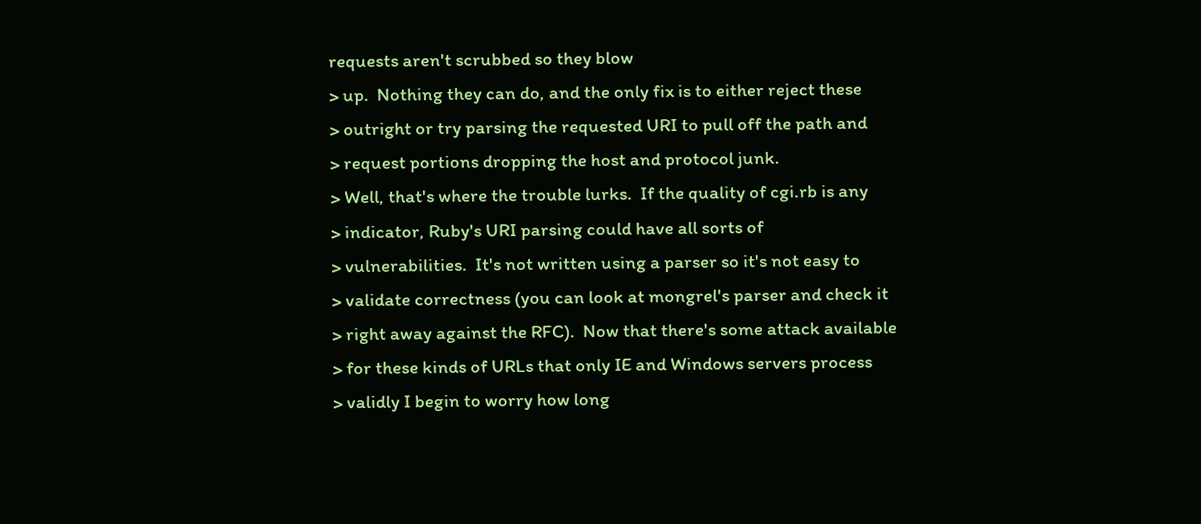requests aren't scrubbed so they blow
> up.  Nothing they can do, and the only fix is to either reject these
> outright or try parsing the requested URI to pull off the path and
> request portions dropping the host and protocol junk.
> Well, that's where the trouble lurks.  If the quality of cgi.rb is any
> indicator, Ruby's URI parsing could have all sorts of
> vulnerabilities.  It's not written using a parser so it's not easy to
> validate correctness (you can look at mongrel's parser and check it
> right away against the RFC).  Now that there's some attack available
> for these kinds of URLs that only IE and Windows servers process
> validly I begin to worry how long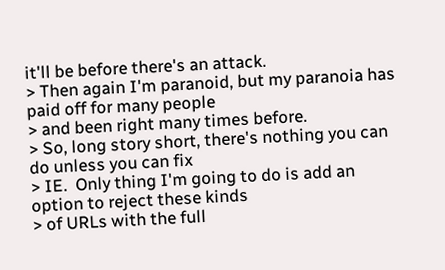it'll be before there's an attack.
> Then again I'm paranoid, but my paranoia has paid off for many people
> and been right many times before.
> So, long story short, there's nothing you can do unless you can fix
> IE.  Only thing I'm going to do is add an option to reject these kinds
> of URLs with the full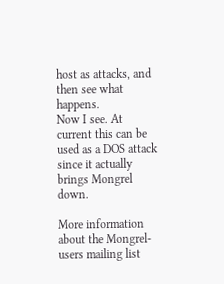host as attacks, and then see what happens.
Now I see. At current this can be used as a DOS attack since it actually
brings Mongrel down.

More information about the Mongrel-users mailing list